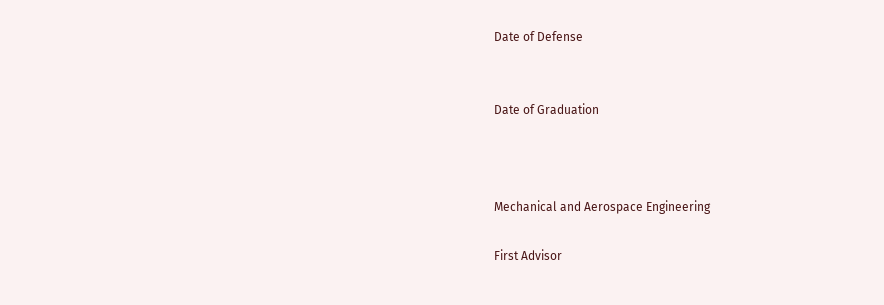Date of Defense


Date of Graduation



Mechanical and Aerospace Engineering

First Advisor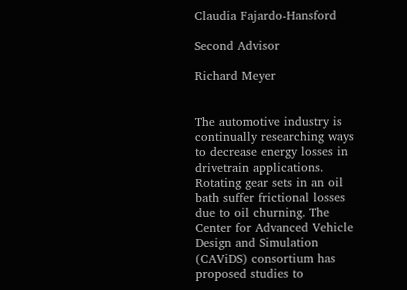Claudia Fajardo-Hansford

Second Advisor

Richard Meyer


The automotive industry is continually researching ways to decrease energy losses in drivetrain applications. Rotating gear sets in an oil bath suffer frictional losses due to oil churning. The Center for Advanced Vehicle Design and Simulation (CAViDS) consortium has proposed studies to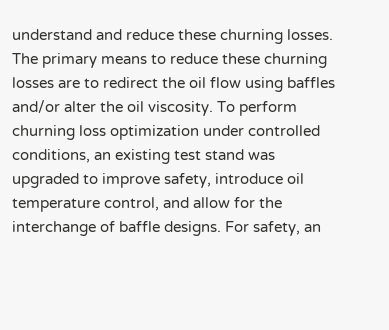understand and reduce these churning losses. The primary means to reduce these churning losses are to redirect the oil flow using baffles and/or alter the oil viscosity. To perform churning loss optimization under controlled conditions, an existing test stand was upgraded to improve safety, introduce oil temperature control, and allow for the interchange of baffle designs. For safety, an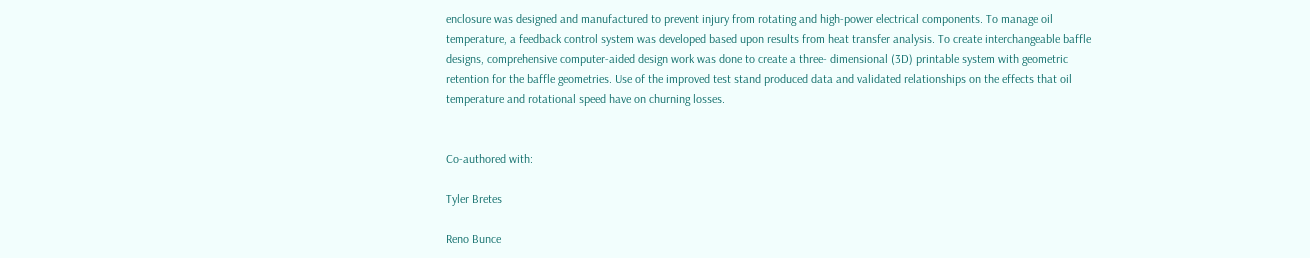enclosure was designed and manufactured to prevent injury from rotating and high-power electrical components. To manage oil temperature, a feedback control system was developed based upon results from heat transfer analysis. To create interchangeable baffle designs, comprehensive computer-aided design work was done to create a three- dimensional (3D) printable system with geometric retention for the baffle geometries. Use of the improved test stand produced data and validated relationships on the effects that oil temperature and rotational speed have on churning losses.


Co-authored with:

Tyler Bretes

Reno Bunce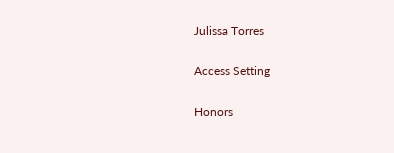Julissa Torres

Access Setting

Honors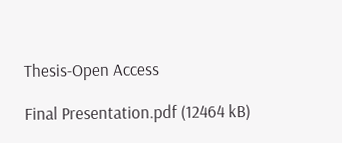Thesis-Open Access

Final Presentation.pdf (12464 kB)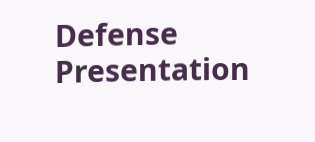Defense Presentation